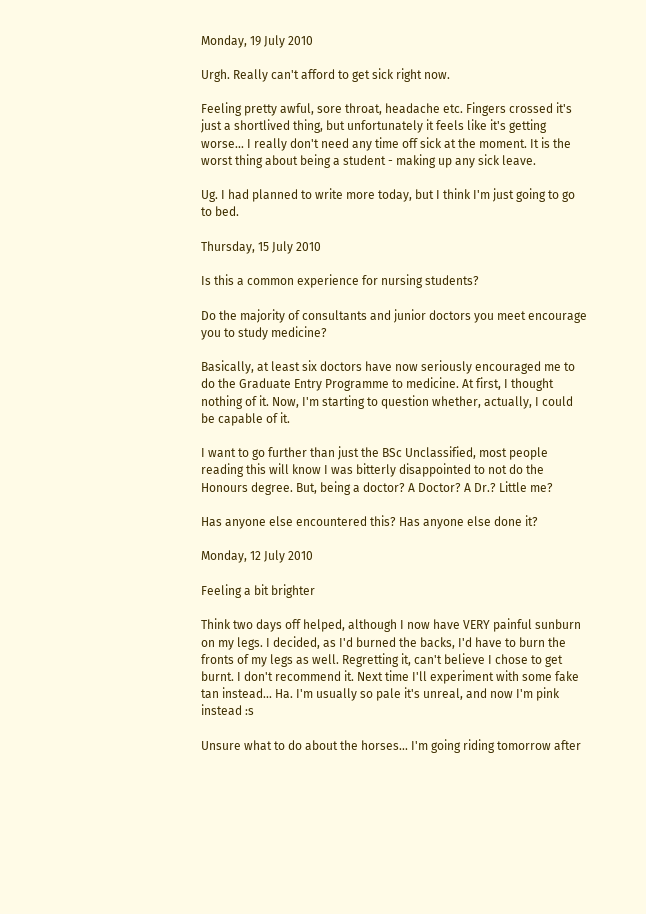Monday, 19 July 2010

Urgh. Really can't afford to get sick right now.

Feeling pretty awful, sore throat, headache etc. Fingers crossed it's just a shortlived thing, but unfortunately it feels like it's getting worse... I really don't need any time off sick at the moment. It is the worst thing about being a student - making up any sick leave.

Ug. I had planned to write more today, but I think I'm just going to go to bed.

Thursday, 15 July 2010

Is this a common experience for nursing students?

Do the majority of consultants and junior doctors you meet encourage you to study medicine?

Basically, at least six doctors have now seriously encouraged me to do the Graduate Entry Programme to medicine. At first, I thought nothing of it. Now, I'm starting to question whether, actually, I could be capable of it.

I want to go further than just the BSc Unclassified, most people reading this will know I was bitterly disappointed to not do the Honours degree. But, being a doctor? A Doctor? A Dr.? Little me?

Has anyone else encountered this? Has anyone else done it?

Monday, 12 July 2010

Feeling a bit brighter

Think two days off helped, although I now have VERY painful sunburn on my legs. I decided, as I'd burned the backs, I'd have to burn the fronts of my legs as well. Regretting it, can't believe I chose to get burnt. I don't recommend it. Next time I'll experiment with some fake tan instead... Ha. I'm usually so pale it's unreal, and now I'm pink instead :s

Unsure what to do about the horses... I'm going riding tomorrow after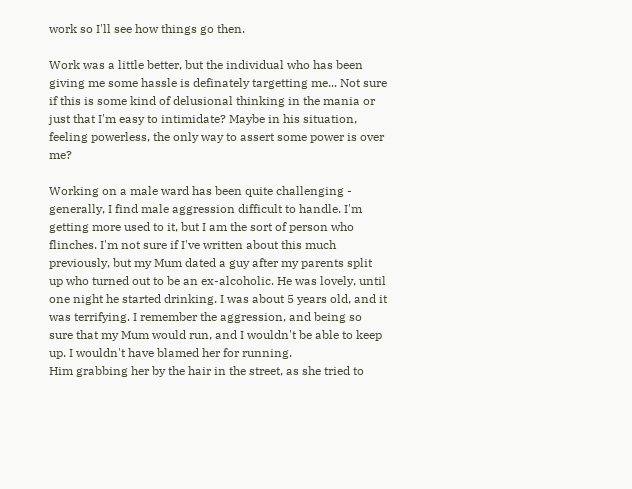work so I'll see how things go then.

Work was a little better, but the individual who has been giving me some hassle is definately targetting me... Not sure if this is some kind of delusional thinking in the mania or just that I'm easy to intimidate? Maybe in his situation, feeling powerless, the only way to assert some power is over me?

Working on a male ward has been quite challenging - generally, I find male aggression difficult to handle. I'm getting more used to it, but I am the sort of person who flinches. I'm not sure if I've written about this much previously, but my Mum dated a guy after my parents split up who turned out to be an ex-alcoholic. He was lovely, until one night he started drinking. I was about 5 years old, and it was terrifying. I remember the aggression, and being so sure that my Mum would run, and I wouldn't be able to keep up. I wouldn't have blamed her for running.
Him grabbing her by the hair in the street, as she tried to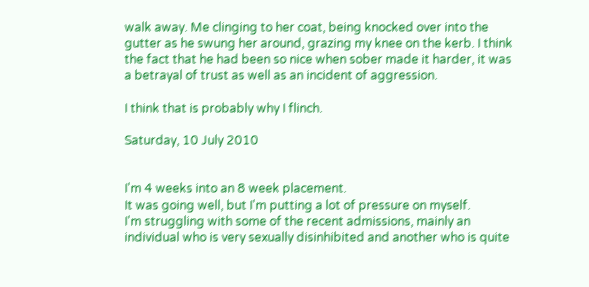walk away. Me clinging to her coat, being knocked over into the gutter as he swung her around, grazing my knee on the kerb. I think the fact that he had been so nice when sober made it harder, it was a betrayal of trust as well as an incident of aggression.

I think that is probably why I flinch.

Saturday, 10 July 2010


I'm 4 weeks into an 8 week placement.
It was going well, but I'm putting a lot of pressure on myself.
I'm struggling with some of the recent admissions, mainly an individual who is very sexually disinhibited and another who is quite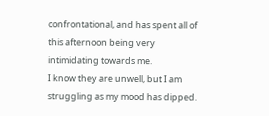confrontational, and has spent all of this afternoon being very intimidating towards me.
I know they are unwell, but I am struggling as my mood has dipped.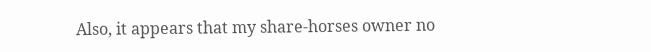Also, it appears that my share-horses owner no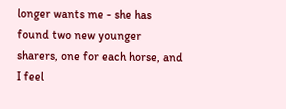longer wants me - she has found two new younger sharers, one for each horse, and I feel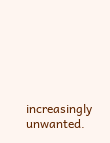increasingly unwanted.